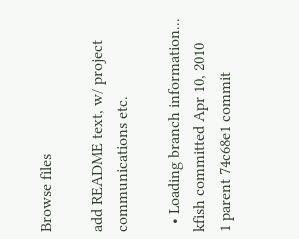Browse files

add README text, w/ project communications etc.

  • Loading branch information...
kfish committed Apr 10, 2010
1 parent 74c68e1 commit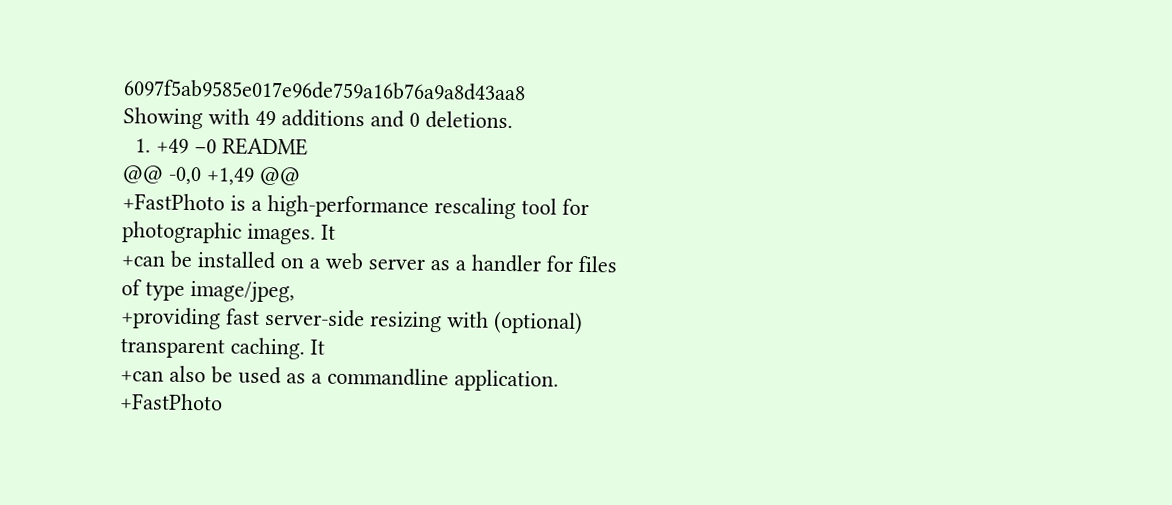6097f5ab9585e017e96de759a16b76a9a8d43aa8
Showing with 49 additions and 0 deletions.
  1. +49 −0 README
@@ -0,0 +1,49 @@
+FastPhoto is a high-performance rescaling tool for photographic images. It
+can be installed on a web server as a handler for files of type image/jpeg,
+providing fast server-side resizing with (optional) transparent caching. It
+can also be used as a commandline application.
+FastPhoto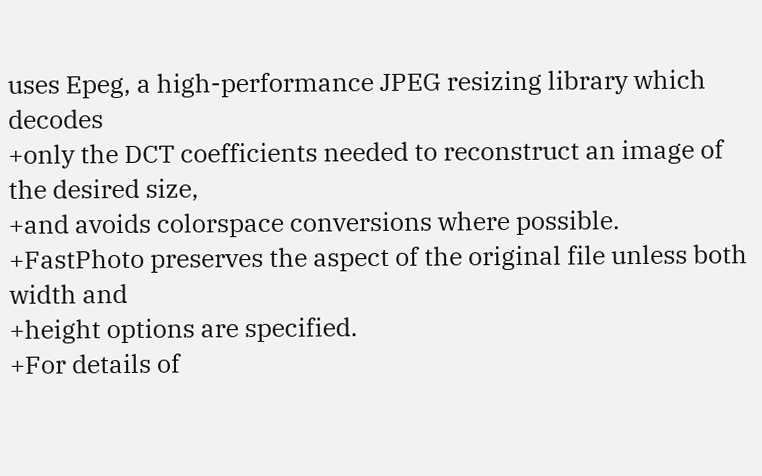uses Epeg, a high-performance JPEG resizing library which decodes
+only the DCT coefficients needed to reconstruct an image of the desired size,
+and avoids colorspace conversions where possible.
+FastPhoto preserves the aspect of the original file unless both width and
+height options are specified.
+For details of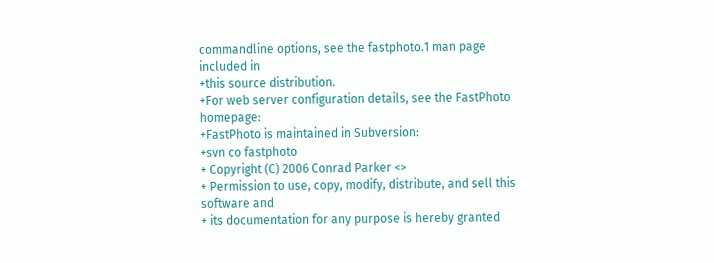commandline options, see the fastphoto.1 man page included in
+this source distribution.
+For web server configuration details, see the FastPhoto homepage:
+FastPhoto is maintained in Subversion:
+svn co fastphoto
+ Copyright (C) 2006 Conrad Parker <>
+ Permission to use, copy, modify, distribute, and sell this software and
+ its documentation for any purpose is hereby granted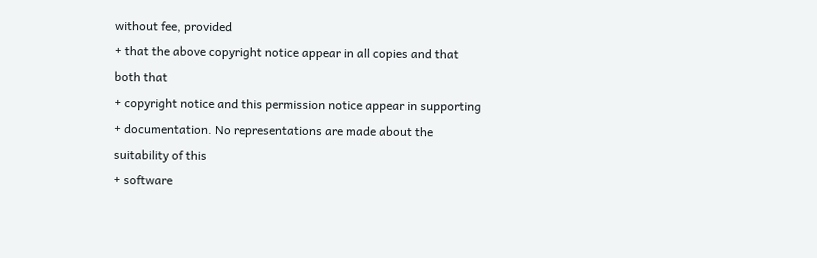without fee, provided
+ that the above copyright notice appear in all copies and that both that
+ copyright notice and this permission notice appear in supporting
+ documentation. No representations are made about the suitability of this
+ software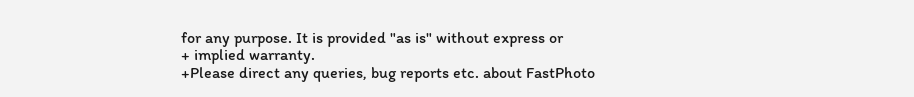for any purpose. It is provided "as is" without express or
+ implied warranty.
+Please direct any queries, bug reports etc. about FastPhoto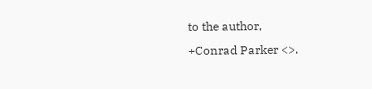to the author,
+Conrad Parker <>.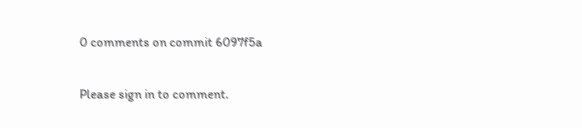0 comments on commit 6097f5a

Please sign in to comment.